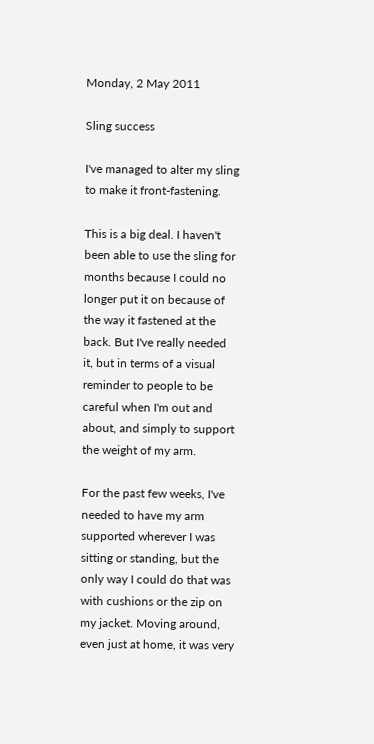Monday, 2 May 2011

Sling success

I've managed to alter my sling to make it front-fastening.

This is a big deal. I haven't been able to use the sling for months because I could no longer put it on because of the way it fastened at the back. But I've really needed it, but in terms of a visual reminder to people to be careful when I'm out and about, and simply to support the weight of my arm.

For the past few weeks, I've needed to have my arm supported wherever I was sitting or standing, but the only way I could do that was with cushions or the zip on my jacket. Moving around, even just at home, it was very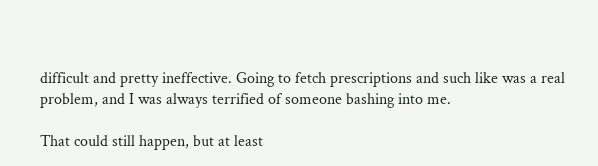difficult and pretty ineffective. Going to fetch prescriptions and such like was a real problem, and I was always terrified of someone bashing into me.

That could still happen, but at least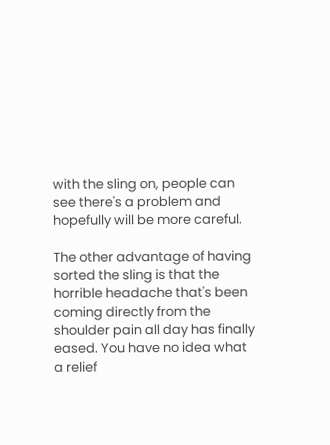with the sling on, people can see there's a problem and hopefully will be more careful.

The other advantage of having sorted the sling is that the horrible headache that's been coming directly from the shoulder pain all day has finally eased. You have no idea what a relief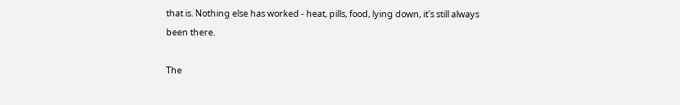that is. Nothing else has worked - heat, pills, food, lying down, it's still always been there.

The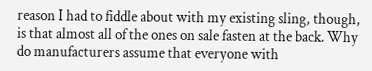reason I had to fiddle about with my existing sling, though, is that almost all of the ones on sale fasten at the back. Why do manufacturers assume that everyone with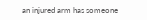an injured arm has someone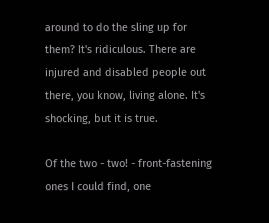around to do the sling up for them? It's ridiculous. There are injured and disabled people out there, you know, living alone. It's shocking, but it is true.

Of the two - two! - front-fastening ones I could find, one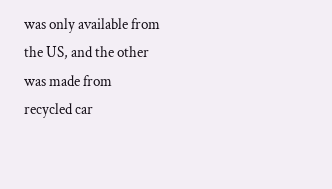was only available from the US, and the other was made from recycled car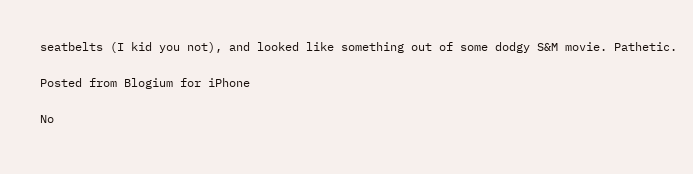seatbelts (I kid you not), and looked like something out of some dodgy S&M movie. Pathetic.

Posted from Blogium for iPhone

No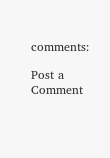comments:

Post a Comment